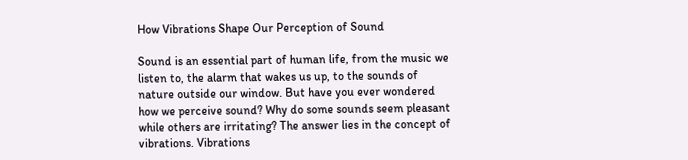How Vibrations Shape Our Perception of Sound

Sound is an essential part of human life, from the music we listen to, the alarm that wakes us up, to the sounds of nature outside our window. But have you ever wondered how we perceive sound? Why do some sounds seem pleasant while others are irritating? The answer lies in the concept of vibrations. Vibrations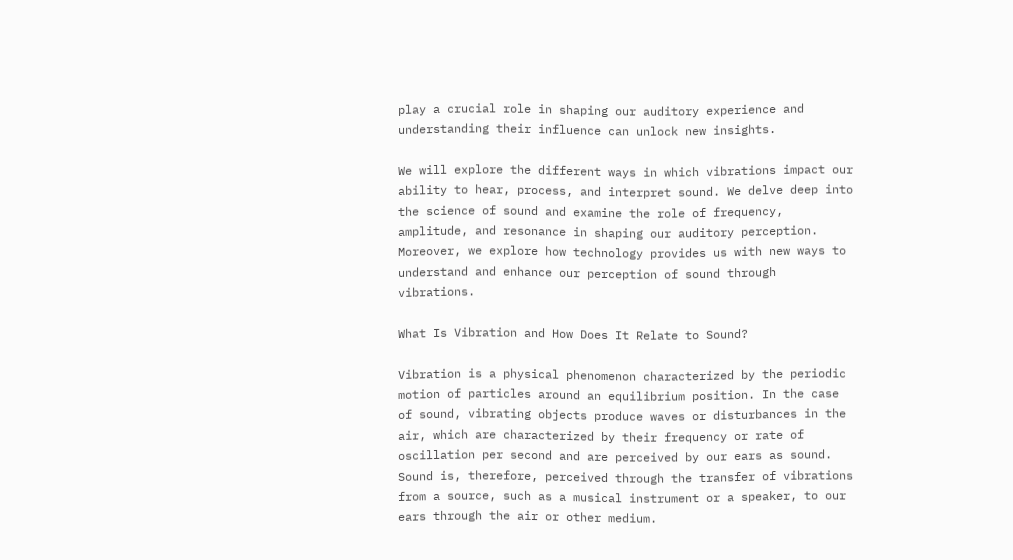play a crucial role in shaping our auditory experience and understanding their influence can unlock new insights.

We will explore the different ways in which vibrations impact our ability to hear, process, and interpret sound. We delve deep into the science of sound and examine the role of frequency, amplitude, and resonance in shaping our auditory perception. Moreover, we explore how technology provides us with new ways to understand and enhance our perception of sound through vibrations.

What Is Vibration and How Does It Relate to Sound?

Vibration is a physical phenomenon characterized by the periodic motion of particles around an equilibrium position. In the case of sound, vibrating objects produce waves or disturbances in the air, which are characterized by their frequency or rate of oscillation per second and are perceived by our ears as sound. Sound is, therefore, perceived through the transfer of vibrations from a source, such as a musical instrument or a speaker, to our ears through the air or other medium.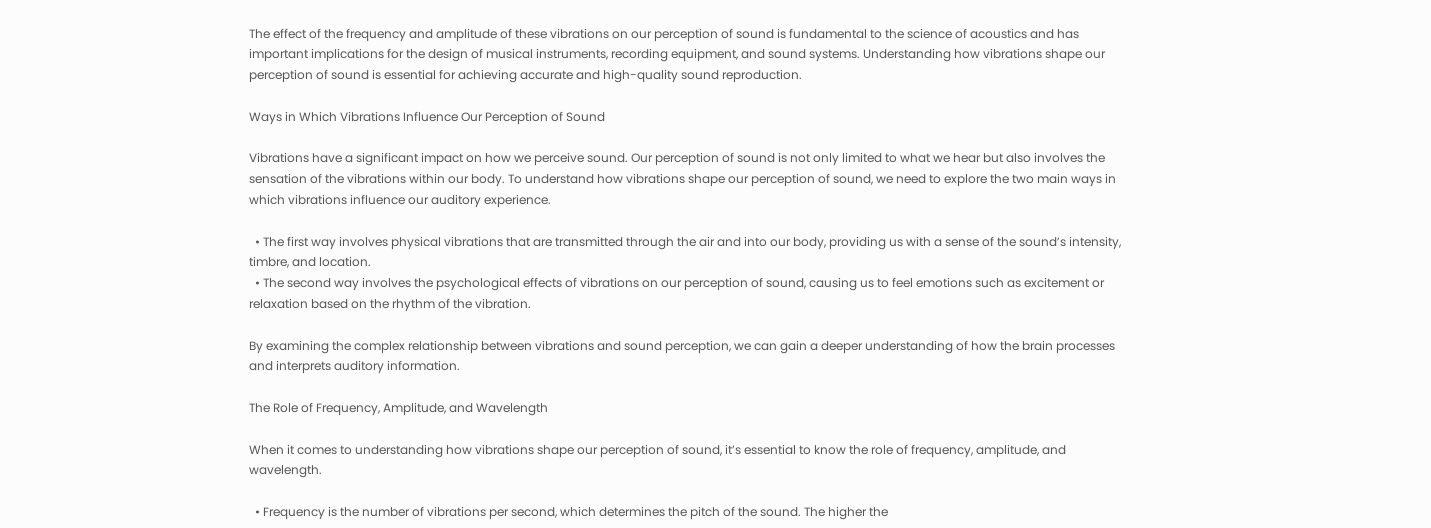The effect of the frequency and amplitude of these vibrations on our perception of sound is fundamental to the science of acoustics and has important implications for the design of musical instruments, recording equipment, and sound systems. Understanding how vibrations shape our perception of sound is essential for achieving accurate and high-quality sound reproduction.

Ways in Which Vibrations Influence Our Perception of Sound

Vibrations have a significant impact on how we perceive sound. Our perception of sound is not only limited to what we hear but also involves the sensation of the vibrations within our body. To understand how vibrations shape our perception of sound, we need to explore the two main ways in which vibrations influence our auditory experience.

  • The first way involves physical vibrations that are transmitted through the air and into our body, providing us with a sense of the sound’s intensity, timbre, and location.
  • The second way involves the psychological effects of vibrations on our perception of sound, causing us to feel emotions such as excitement or relaxation based on the rhythm of the vibration.

By examining the complex relationship between vibrations and sound perception, we can gain a deeper understanding of how the brain processes and interprets auditory information.

The Role of Frequency, Amplitude, and Wavelength

When it comes to understanding how vibrations shape our perception of sound, it’s essential to know the role of frequency, amplitude, and wavelength.

  • Frequency is the number of vibrations per second, which determines the pitch of the sound. The higher the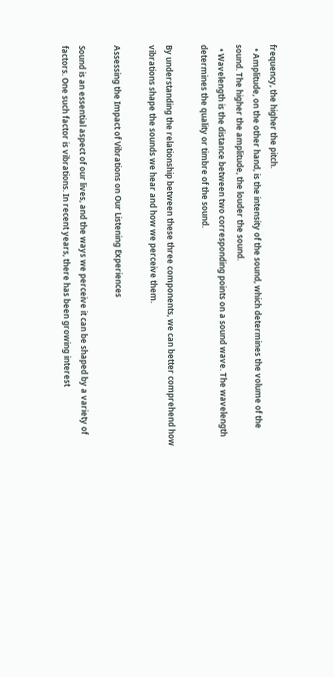frequency, the higher the pitch.
  • Amplitude, on the other hand, is the intensity of the sound, which determines the volume of the sound. The higher the amplitude, the louder the sound.
  • Wavelength is the distance between two corresponding points on a sound wave. The wavelength determines the quality or timbre of the sound.

By understanding the relationship between these three components, we can better comprehend how vibrations shape the sounds we hear and how we perceive them.

Assessing the Impact of Vibrations on Our Listening Experiences

Sound is an essential aspect of our lives, and the ways we perceive it can be shaped by a variety of factors. One such factor is vibrations. In recent years, there has been growing interest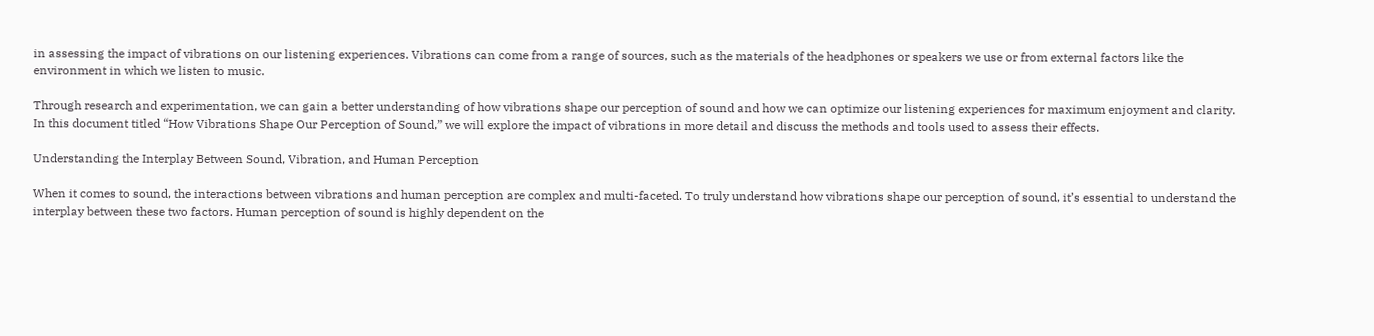in assessing the impact of vibrations on our listening experiences. Vibrations can come from a range of sources, such as the materials of the headphones or speakers we use or from external factors like the environment in which we listen to music.

Through research and experimentation, we can gain a better understanding of how vibrations shape our perception of sound and how we can optimize our listening experiences for maximum enjoyment and clarity. In this document titled “How Vibrations Shape Our Perception of Sound,” we will explore the impact of vibrations in more detail and discuss the methods and tools used to assess their effects.

Understanding the Interplay Between Sound, Vibration, and Human Perception

When it comes to sound, the interactions between vibrations and human perception are complex and multi-faceted. To truly understand how vibrations shape our perception of sound, it’s essential to understand the interplay between these two factors. Human perception of sound is highly dependent on the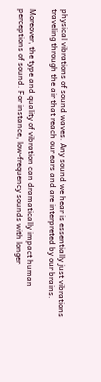physical vibrations of sound waves. Any sound we hear is essentially just vibrations traveling through the air that reach our ears and are interpreted by our brains.

Moreover, the type and quality of vibration can dramatically impact human perceptions of sound. For instance, low-frequency sounds with longer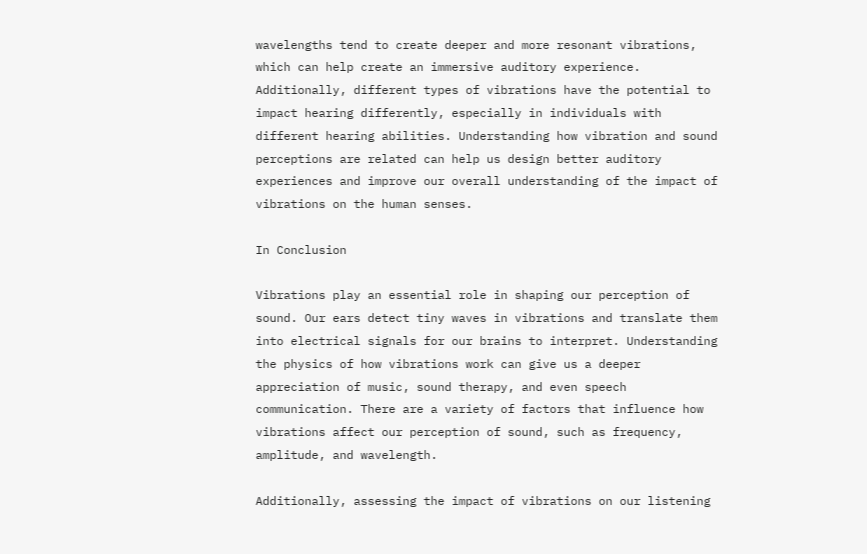wavelengths tend to create deeper and more resonant vibrations, which can help create an immersive auditory experience. Additionally, different types of vibrations have the potential to impact hearing differently, especially in individuals with different hearing abilities. Understanding how vibration and sound perceptions are related can help us design better auditory experiences and improve our overall understanding of the impact of vibrations on the human senses.

In Conclusion

Vibrations play an essential role in shaping our perception of sound. Our ears detect tiny waves in vibrations and translate them into electrical signals for our brains to interpret. Understanding the physics of how vibrations work can give us a deeper appreciation of music, sound therapy, and even speech communication. There are a variety of factors that influence how vibrations affect our perception of sound, such as frequency, amplitude, and wavelength.

Additionally, assessing the impact of vibrations on our listening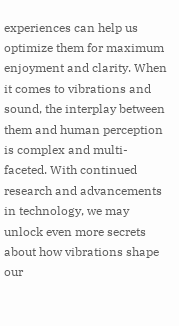experiences can help us optimize them for maximum enjoyment and clarity. When it comes to vibrations and sound, the interplay between them and human perception is complex and multi-faceted. With continued research and advancements in technology, we may unlock even more secrets about how vibrations shape our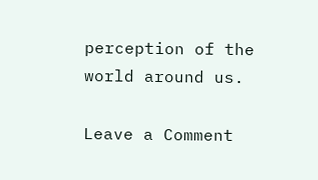perception of the world around us.

Leave a Comment